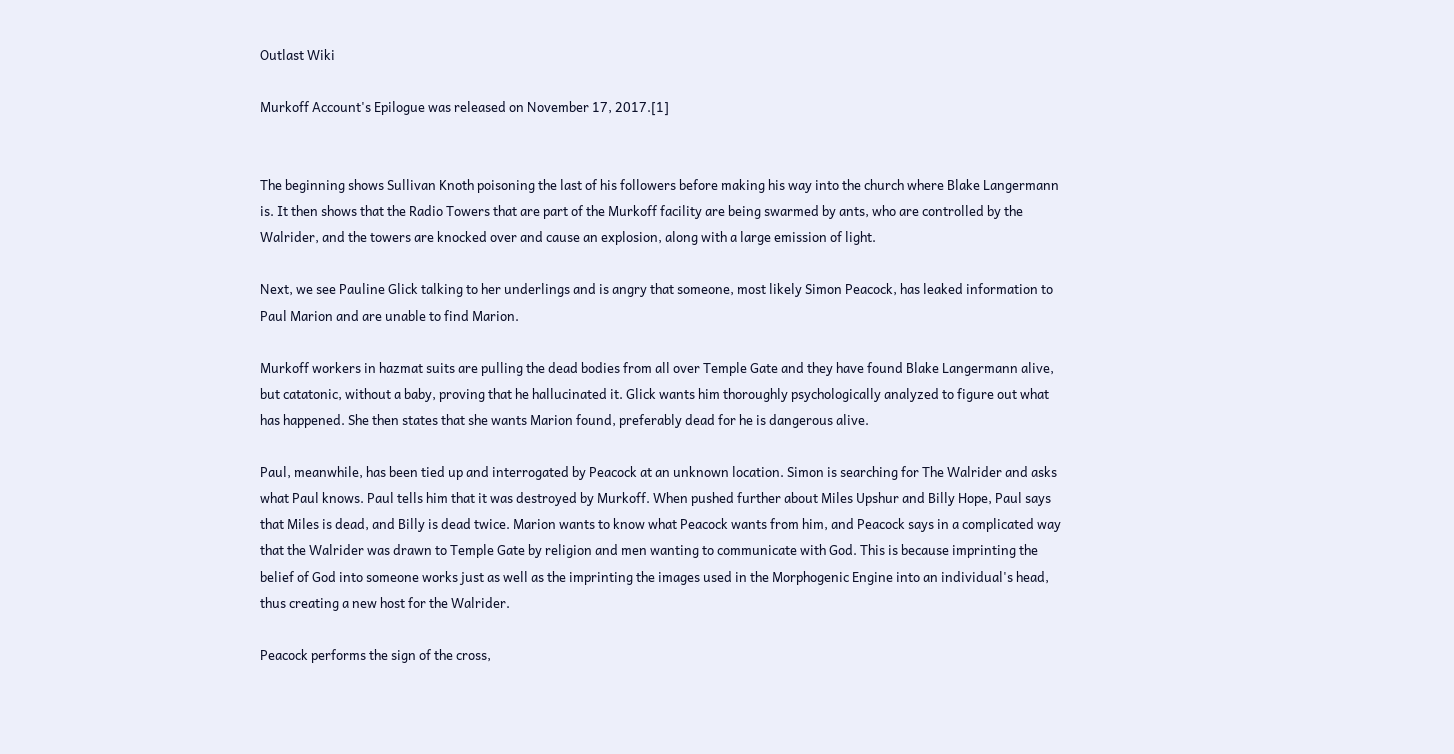Outlast Wiki

Murkoff Account's Epilogue was released on November 17, 2017.[1]


The beginning shows Sullivan Knoth poisoning the last of his followers before making his way into the church where Blake Langermann is. It then shows that the Radio Towers that are part of the Murkoff facility are being swarmed by ants, who are controlled by the Walrider, and the towers are knocked over and cause an explosion, along with a large emission of light.

Next, we see Pauline Glick talking to her underlings and is angry that someone, most likely Simon Peacock, has leaked information to Paul Marion and are unable to find Marion.

Murkoff workers in hazmat suits are pulling the dead bodies from all over Temple Gate and they have found Blake Langermann alive, but catatonic, without a baby, proving that he hallucinated it. Glick wants him thoroughly psychologically analyzed to figure out what has happened. She then states that she wants Marion found, preferably dead for he is dangerous alive.

Paul, meanwhile, has been tied up and interrogated by Peacock at an unknown location. Simon is searching for The Walrider and asks what Paul knows. Paul tells him that it was destroyed by Murkoff. When pushed further about Miles Upshur and Billy Hope, Paul says that Miles is dead, and Billy is dead twice. Marion wants to know what Peacock wants from him, and Peacock says in a complicated way that the Walrider was drawn to Temple Gate by religion and men wanting to communicate with God. This is because imprinting the belief of God into someone works just as well as the imprinting the images used in the Morphogenic Engine into an individual's head, thus creating a new host for the Walrider.

Peacock performs the sign of the cross,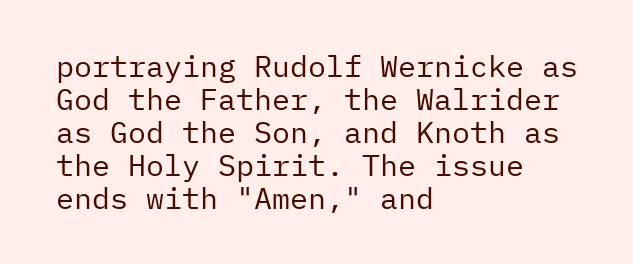portraying Rudolf Wernicke as God the Father, the Walrider as God the Son, and Knoth as the Holy Spirit. The issue ends with "Amen," and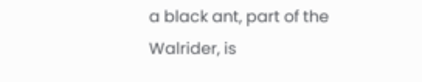a black ant, part of the Walrider, is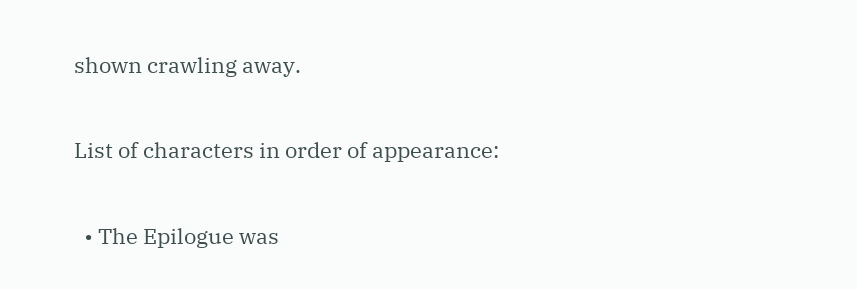shown crawling away.


List of characters in order of appearance:


  • The Epilogue was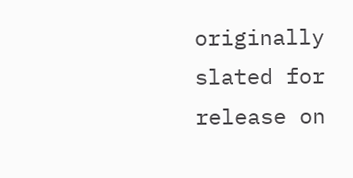originally slated for release on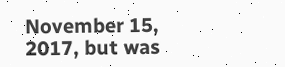November 15, 2017, but was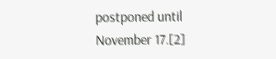postponed until November 17.[2]